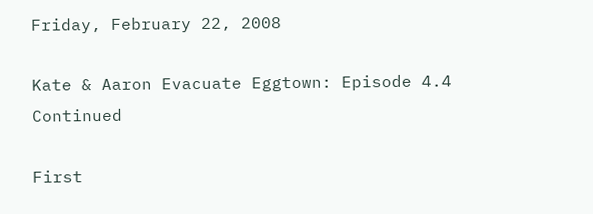Friday, February 22, 2008

Kate & Aaron Evacuate Eggtown: Episode 4.4 Continued

First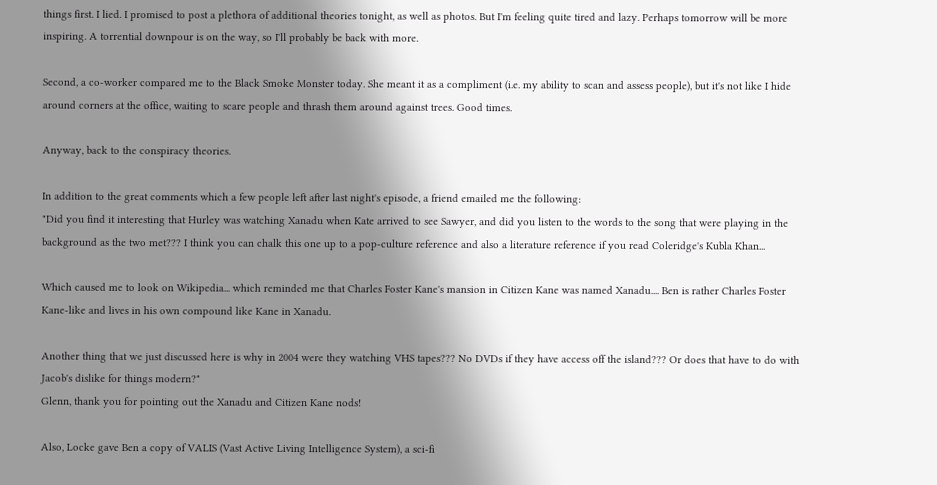things first. I lied. I promised to post a plethora of additional theories tonight, as well as photos. But I'm feeling quite tired and lazy. Perhaps tomorrow will be more inspiring. A torrential downpour is on the way, so I'll probably be back with more.

Second, a co-worker compared me to the Black Smoke Monster today. She meant it as a compliment (i.e. my ability to scan and assess people), but it's not like I hide around corners at the office, waiting to scare people and thrash them around against trees. Good times.

Anyway, back to the conspiracy theories.

In addition to the great comments which a few people left after last night's episode, a friend emailed me the following:
"Did you find it interesting that Hurley was watching Xanadu when Kate arrived to see Sawyer, and did you listen to the words to the song that were playing in the background as the two met??? I think you can chalk this one up to a pop-culture reference and also a literature reference if you read Coleridge's Kubla Khan...

Which caused me to look on Wikipedia... which reminded me that Charles Foster Kane's mansion in Citizen Kane was named Xanadu.... Ben is rather Charles Foster Kane-like and lives in his own compound like Kane in Xanadu.

Another thing that we just discussed here is why in 2004 were they watching VHS tapes??? No DVDs if they have access off the island??? Or does that have to do with Jacob's dislike for things modern?"
Glenn, thank you for pointing out the Xanadu and Citizen Kane nods!

Also, Locke gave Ben a copy of VALIS (Vast Active Living Intelligence System), a sci-fi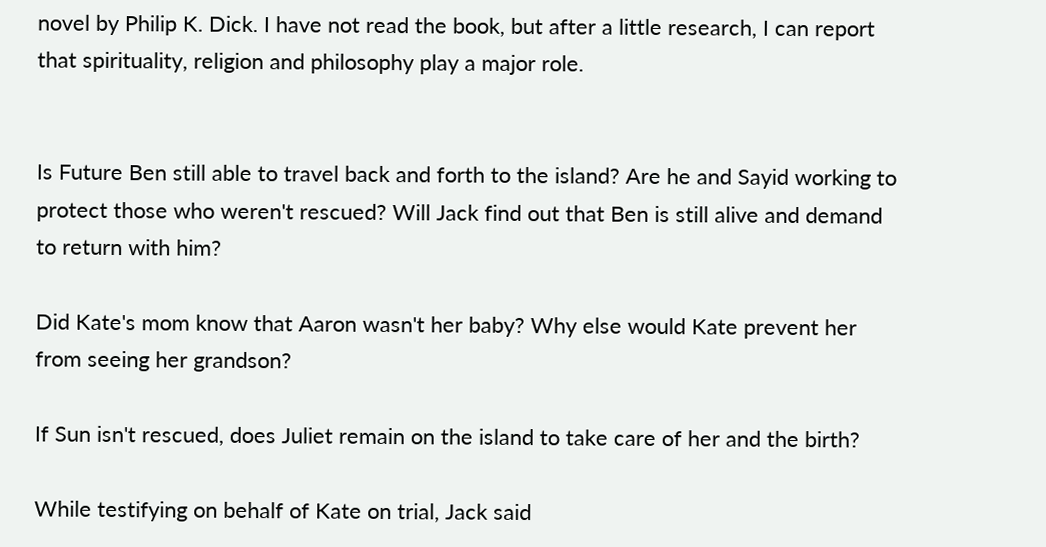novel by Philip K. Dick. I have not read the book, but after a little research, I can report that spirituality, religion and philosophy play a major role.


Is Future Ben still able to travel back and forth to the island? Are he and Sayid working to protect those who weren't rescued? Will Jack find out that Ben is still alive and demand to return with him?

Did Kate's mom know that Aaron wasn't her baby? Why else would Kate prevent her from seeing her grandson?

If Sun isn't rescued, does Juliet remain on the island to take care of her and the birth?

While testifying on behalf of Kate on trial, Jack said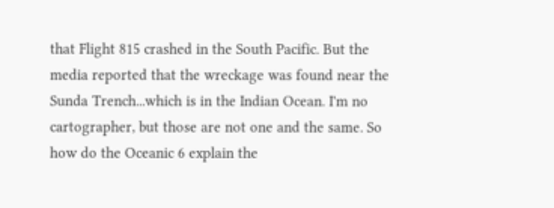that Flight 815 crashed in the South Pacific. But the media reported that the wreckage was found near the Sunda Trench...which is in the Indian Ocean. I'm no cartographer, but those are not one and the same. So how do the Oceanic 6 explain the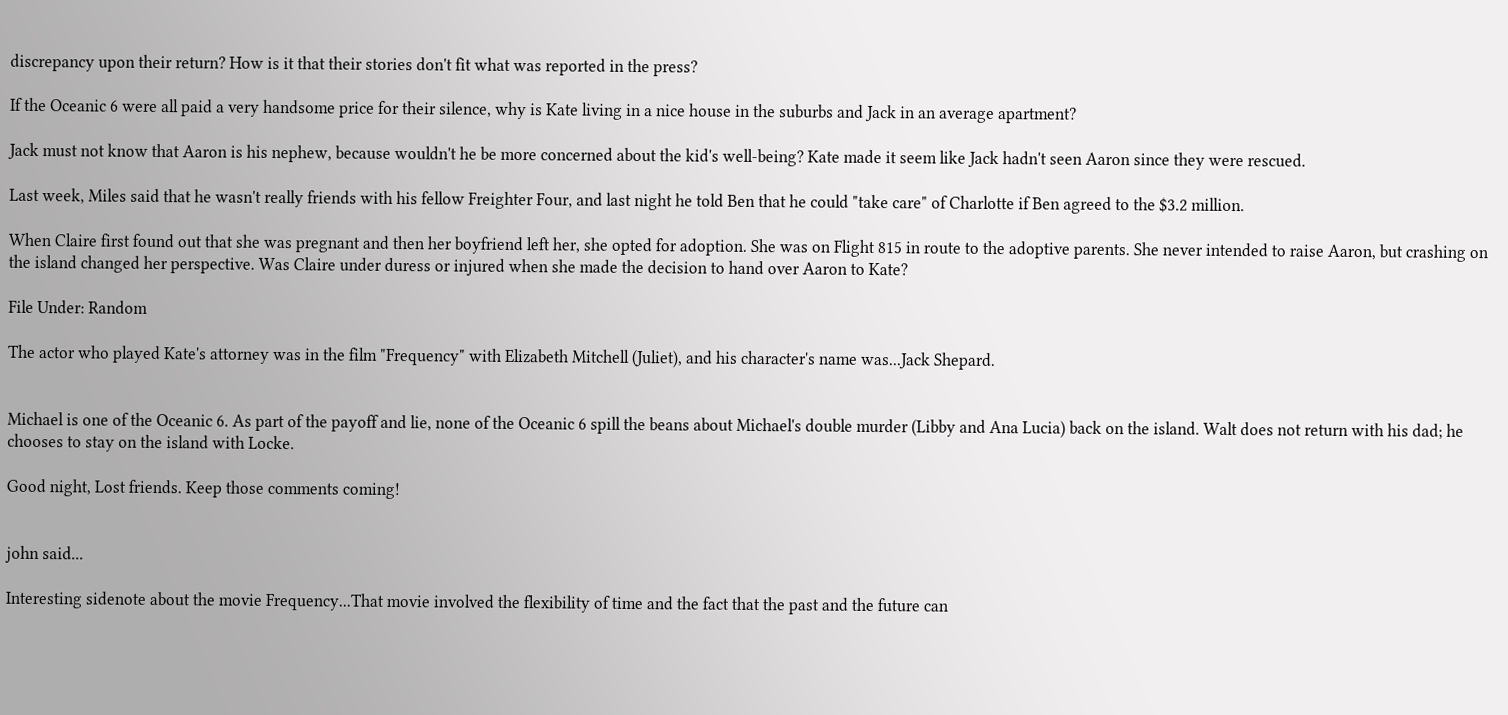discrepancy upon their return? How is it that their stories don't fit what was reported in the press?

If the Oceanic 6 were all paid a very handsome price for their silence, why is Kate living in a nice house in the suburbs and Jack in an average apartment?

Jack must not know that Aaron is his nephew, because wouldn't he be more concerned about the kid's well-being? Kate made it seem like Jack hadn't seen Aaron since they were rescued.

Last week, Miles said that he wasn't really friends with his fellow Freighter Four, and last night he told Ben that he could "take care" of Charlotte if Ben agreed to the $3.2 million.

When Claire first found out that she was pregnant and then her boyfriend left her, she opted for adoption. She was on Flight 815 in route to the adoptive parents. She never intended to raise Aaron, but crashing on the island changed her perspective. Was Claire under duress or injured when she made the decision to hand over Aaron to Kate?

File Under: Random

The actor who played Kate's attorney was in the film "Frequency" with Elizabeth Mitchell (Juliet), and his character's name was...Jack Shepard.


Michael is one of the Oceanic 6. As part of the payoff and lie, none of the Oceanic 6 spill the beans about Michael's double murder (Libby and Ana Lucia) back on the island. Walt does not return with his dad; he chooses to stay on the island with Locke.

Good night, Lost friends. Keep those comments coming!


john said...

Interesting sidenote about the movie Frequency...That movie involved the flexibility of time and the fact that the past and the future can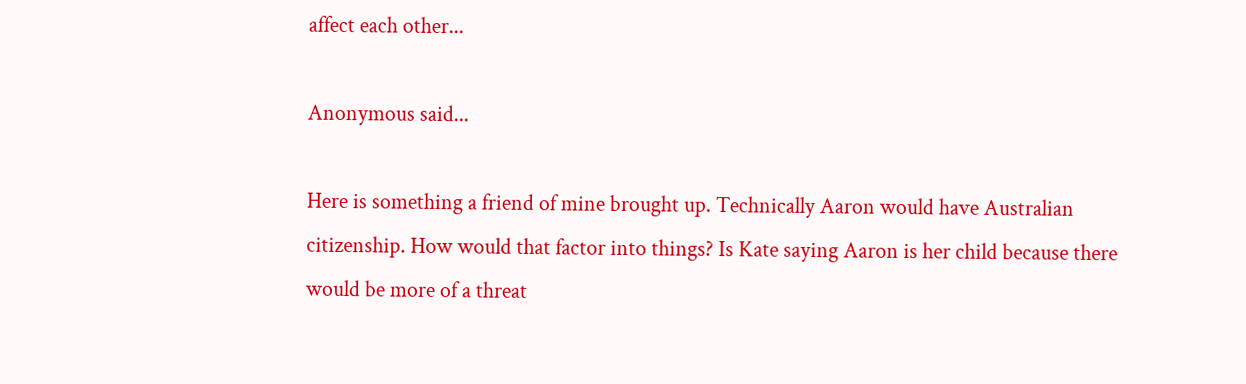affect each other...

Anonymous said...

Here is something a friend of mine brought up. Technically Aaron would have Australian citizenship. How would that factor into things? Is Kate saying Aaron is her child because there would be more of a threat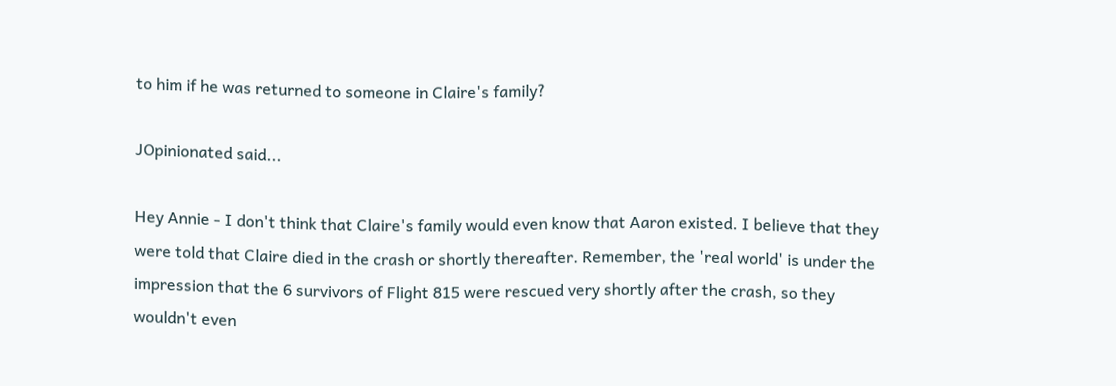to him if he was returned to someone in Claire's family?

JOpinionated said...

Hey Annie - I don't think that Claire's family would even know that Aaron existed. I believe that they were told that Claire died in the crash or shortly thereafter. Remember, the 'real world' is under the impression that the 6 survivors of Flight 815 were rescued very shortly after the crash, so they wouldn't even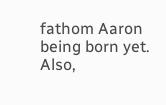fathom Aaron being born yet. Also,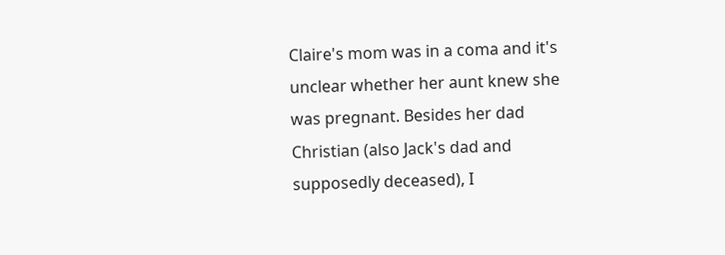Claire's mom was in a coma and it's unclear whether her aunt knew she was pregnant. Besides her dad Christian (also Jack's dad and supposedly deceased), I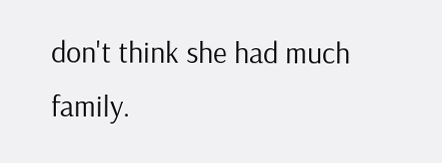don't think she had much family.